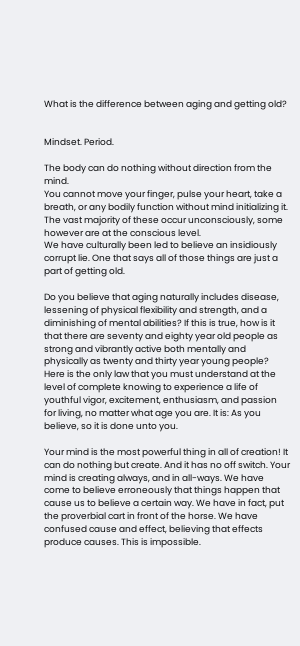What is the difference between aging and getting old?


Mindset. Period.

The body can do nothing without direction from the mind.
You cannot move your finger, pulse your heart, take a breath, or any bodily function without mind initializing it. The vast majority of these occur unconsciously, some however are at the conscious level.
We have culturally been led to believe an insidiously corrupt lie. One that says all of those things are just a part of getting old.

Do you believe that aging naturally includes disease, lessening of physical flexibility and strength, and a diminishing of mental abilities? If this is true, how is it that there are seventy and eighty year old people as strong and vibrantly active both mentally and physically as twenty and thirty year young people?
Here is the only law that you must understand at the level of complete knowing to experience a life of youthful vigor, excitement, enthusiasm, and passion for living, no matter what age you are. It is: As you believe, so it is done unto you.

Your mind is the most powerful thing in all of creation! It can do nothing but create. And it has no off switch. Your mind is creating always, and in all-ways. We have come to believe erroneously that things happen that cause us to believe a certain way. We have in fact, put the proverbial cart in front of the horse. We have confused cause and effect, believing that effects produce causes. This is impossible.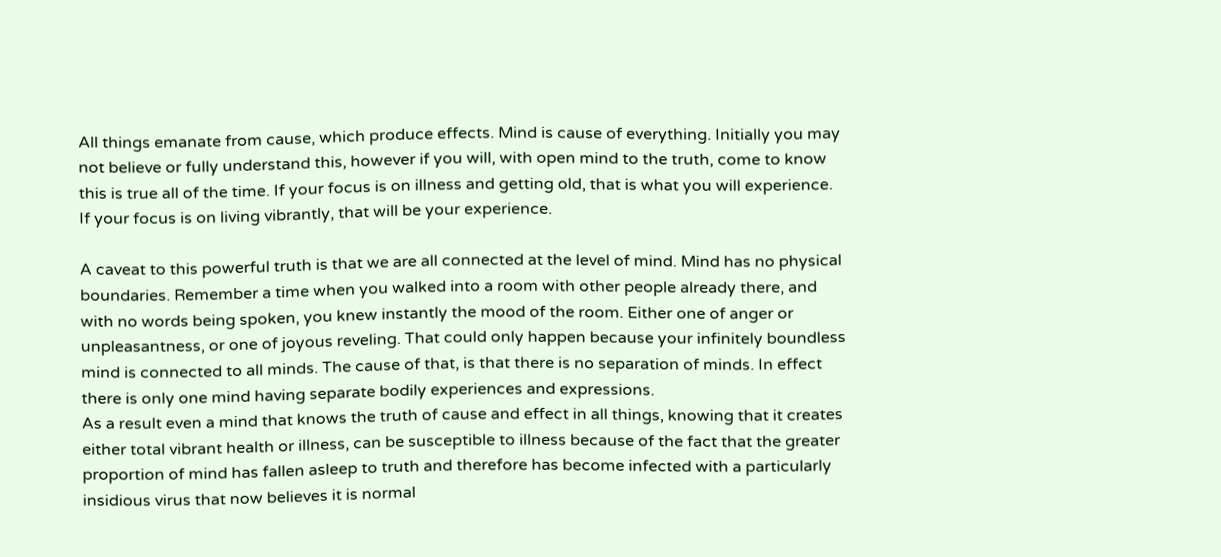All things emanate from cause, which produce effects. Mind is cause of everything. Initially you may not believe or fully understand this, however if you will, with open mind to the truth, come to know this is true all of the time. If your focus is on illness and getting old, that is what you will experience. If your focus is on living vibrantly, that will be your experience.

A caveat to this powerful truth is that we are all connected at the level of mind. Mind has no physical boundaries. Remember a time when you walked into a room with other people already there, and with no words being spoken, you knew instantly the mood of the room. Either one of anger or unpleasantness, or one of joyous reveling. That could only happen because your infinitely boundless mind is connected to all minds. The cause of that, is that there is no separation of minds. In effect there is only one mind having separate bodily experiences and expressions.
As a result even a mind that knows the truth of cause and effect in all things, knowing that it creates either total vibrant health or illness, can be susceptible to illness because of the fact that the greater proportion of mind has fallen asleep to truth and therefore has become infected with a particularly insidious virus that now believes it is normal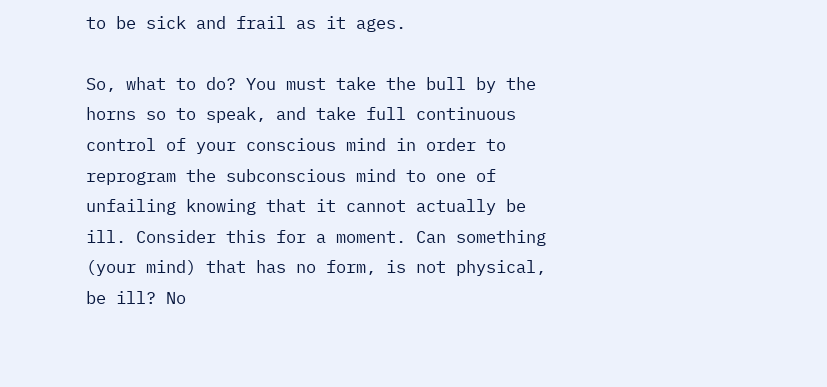to be sick and frail as it ages.

So, what to do? You must take the bull by the horns so to speak, and take full continuous control of your conscious mind in order to reprogram the subconscious mind to one of unfailing knowing that it cannot actually be ill. Consider this for a moment. Can something (your mind) that has no form, is not physical, be ill? No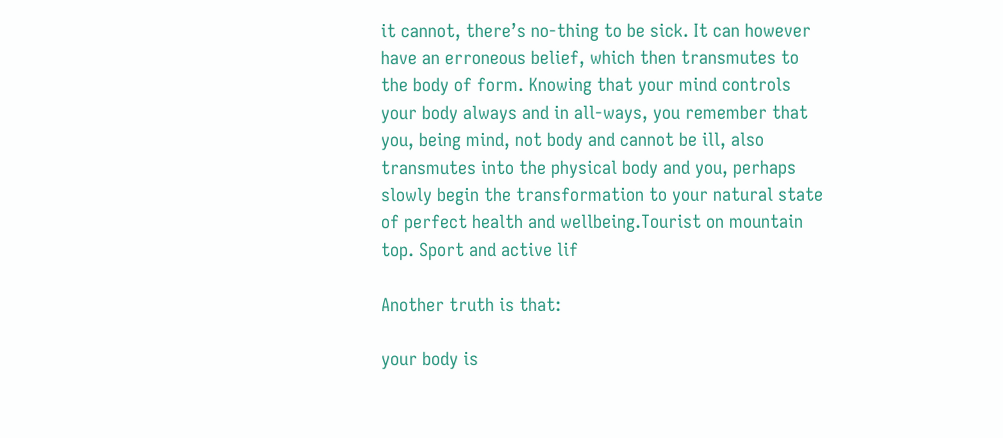it cannot, there’s no-thing to be sick. It can however have an erroneous belief, which then transmutes to the body of form. Knowing that your mind controls your body always and in all-ways, you remember that you, being mind, not body and cannot be ill, also transmutes into the physical body and you, perhaps slowly begin the transformation to your natural state of perfect health and wellbeing.Tourist on mountain top. Sport and active lif

Another truth is that:

your body is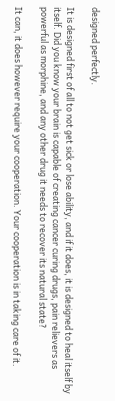designed perfectly.

It is designed first of all to not get sick or lose ability, and if it does, it is designed to heal itself by itself. Did you know your brain is capable of creating cancer curing drugs, pain relievers as powerful as morphine, and any other drug it needs to recover its natural state?

It can, it does however require your cooperation. Your cooperation is in taking care of it.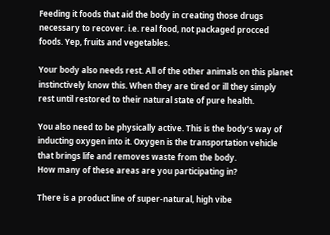Feeding it foods that aid the body in creating those drugs necessary to recover. i.e. real food, not packaged procced foods. Yep, fruits and vegetables.

Your body also needs rest. All of the other animals on this planet instinctively know this. When they are tired or ill they simply rest until restored to their natural state of pure health.

You also need to be physically active. This is the body’s way of inducting oxygen into it. Oxygen is the transportation vehicle that brings life and removes waste from the body.
How many of these areas are you participating in?

There is a product line of super-natural, high vibe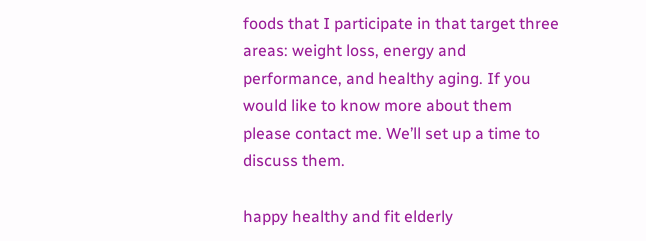foods that I participate in that target three areas: weight loss, energy and performance, and healthy aging. If you would like to know more about them please contact me. We’ll set up a time to discuss them.

happy healthy and fit elderly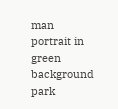man portrait in green background park